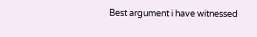Best argument i have witnessed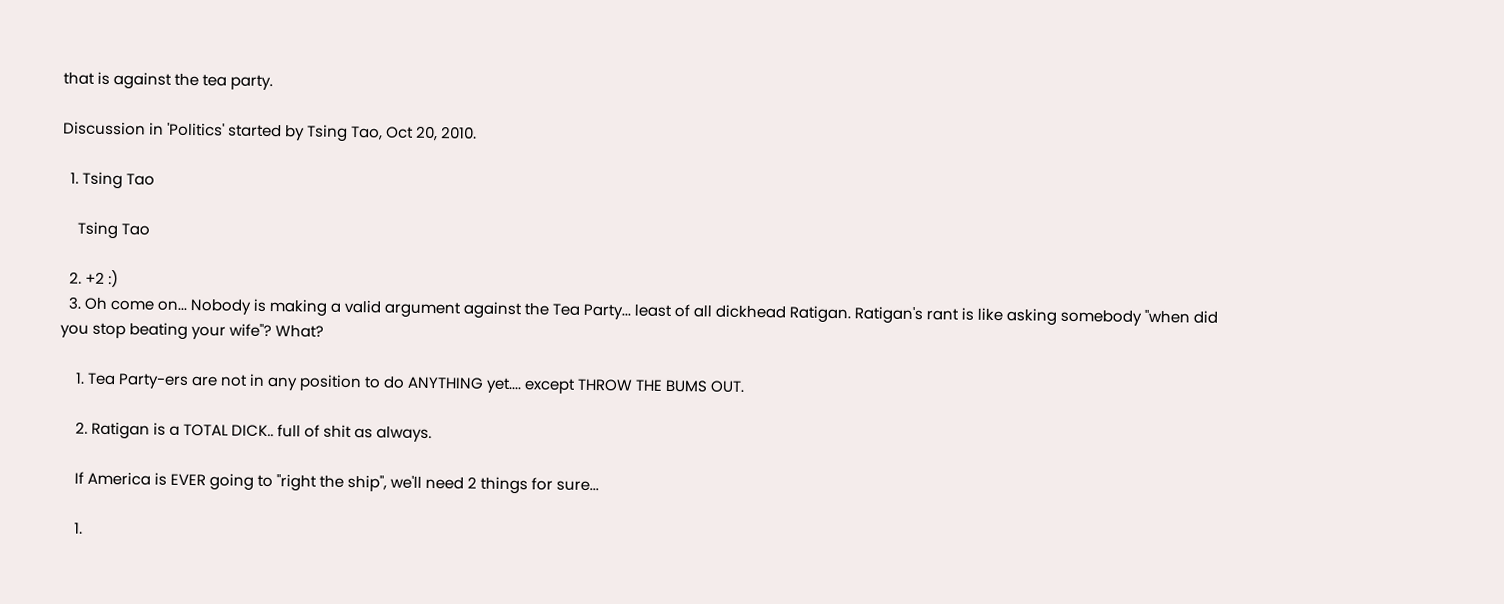that is against the tea party.

Discussion in 'Politics' started by Tsing Tao, Oct 20, 2010.

  1. Tsing Tao

    Tsing Tao

  2. +2 :)
  3. Oh come on... Nobody is making a valid argument against the Tea Party... least of all dickhead Ratigan. Ratigan's rant is like asking somebody "when did you stop beating your wife"? What?

    1. Tea Party-ers are not in any position to do ANYTHING yet.... except THROW THE BUMS OUT.

    2. Ratigan is a TOTAL DICK.. full of shit as always.

    If America is EVER going to "right the ship", we'll need 2 things for sure...

    1.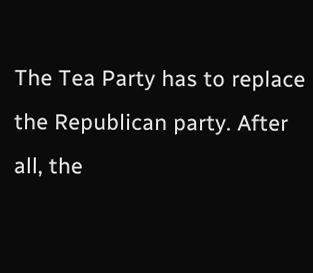The Tea Party has to replace the Republican party. After all, the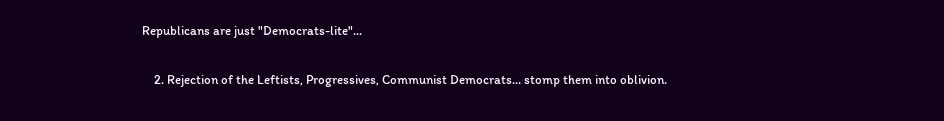Republicans are just "Democrats-lite"...

    2. Rejection of the Leftists, Progressives, Communist Democrats... stomp them into oblivion.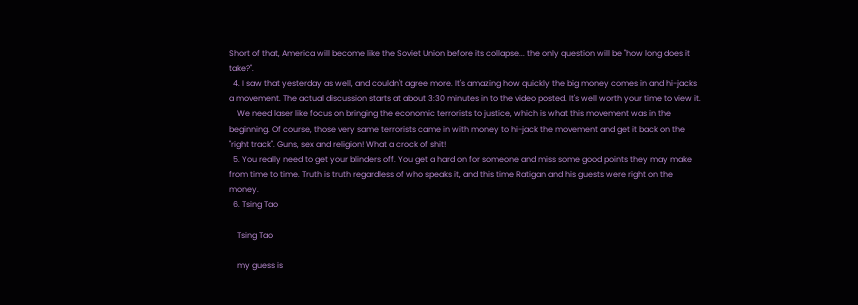Short of that, America will become like the Soviet Union before its collapse... the only question will be "how long does it take?".
  4. I saw that yesterday as well, and couldn't agree more. It's amazing how quickly the big money comes in and hi-jacks a movement. The actual discussion starts at about 3:30 minutes in to the video posted. It's well worth your time to view it.
    We need laser like focus on bringing the economic terrorists to justice, which is what this movement was in the beginning. Of course, those very same terrorists came in with money to hi-jack the movement and get it back on the "right track". Guns, sex and religion! What a crock of shit!
  5. You really need to get your blinders off. You get a hard on for someone and miss some good points they may make from time to time. Truth is truth regardless of who speaks it, and this time Ratigan and his guests were right on the money.
  6. Tsing Tao

    Tsing Tao

    my guess is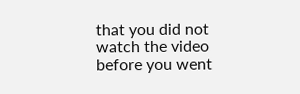that you did not watch the video before you went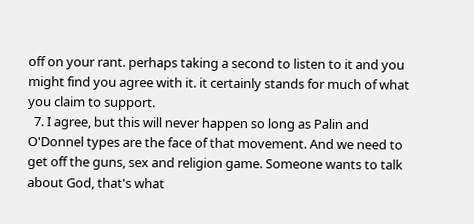off on your rant. perhaps taking a second to listen to it and you might find you agree with it. it certainly stands for much of what you claim to support.
  7. I agree, but this will never happen so long as Palin and O'Donnel types are the face of that movement. And we need to get off the guns, sex and religion game. Someone wants to talk about God, that's what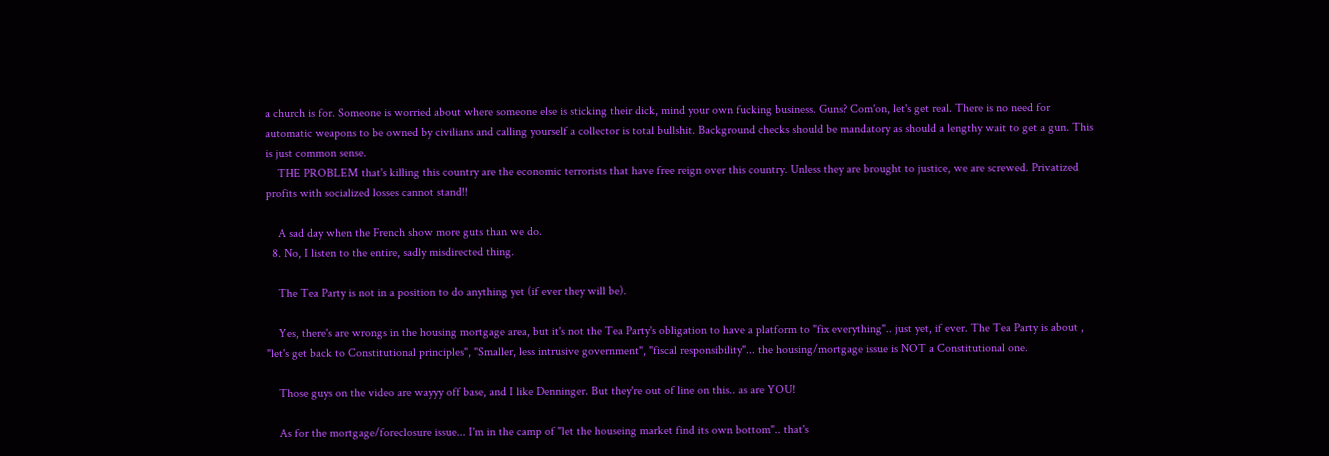a church is for. Someone is worried about where someone else is sticking their dick, mind your own fucking business. Guns? Com'on, let's get real. There is no need for automatic weapons to be owned by civilians and calling yourself a collector is total bullshit. Background checks should be mandatory as should a lengthy wait to get a gun. This is just common sense.
    THE PROBLEM that's killing this country are the economic terrorists that have free reign over this country. Unless they are brought to justice, we are screwed. Privatized profits with socialized losses cannot stand!!

    A sad day when the French show more guts than we do.
  8. No, I listen to the entire, sadly misdirected thing.

    The Tea Party is not in a position to do anything yet (if ever they will be).

    Yes, there's are wrongs in the housing mortgage area, but it's not the Tea Party's obligation to have a platform to "fix everything".. just yet, if ever. The Tea Party is about , "let's get back to Constitutional principles", "Smaller, less intrusive government", "fiscal responsibility"... the housing/mortgage issue is NOT a Constitutional one.

    Those guys on the video are wayyy off base, and I like Denninger. But they're out of line on this.. as are YOU!

    As for the mortgage/foreclosure issue... I'm in the camp of "let the houseing market find its own bottom".. that's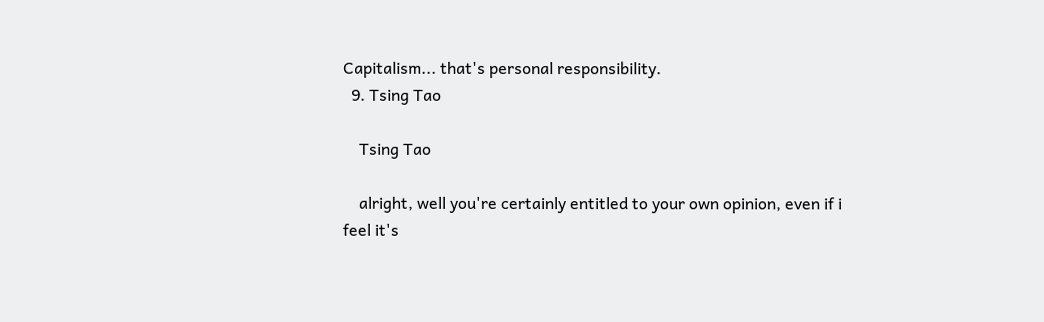Capitalism... that's personal responsibility.
  9. Tsing Tao

    Tsing Tao

    alright, well you're certainly entitled to your own opinion, even if i feel it's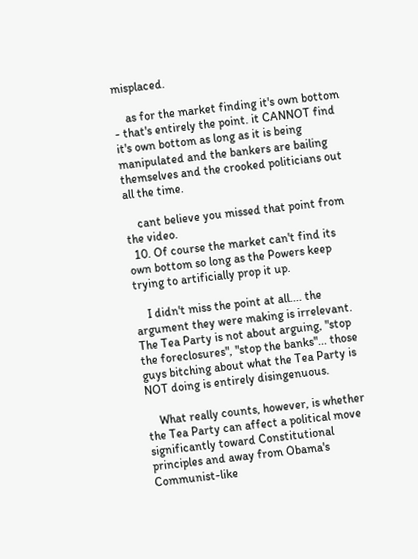misplaced.

    as for the market finding it's own bottom - that's entirely the point. it CANNOT find it's own bottom as long as it is being manipulated and the bankers are bailing themselves and the crooked politicians out all the time.

    cant believe you missed that point from the video.
  10. Of course the market can't find its own bottom so long as the Powers keep trying to artificially prop it up.

    I didn't miss the point at all.... the argument they were making is irrelevant. The Tea Party is not about arguing, "stop the foreclosures", "stop the banks"... those guys bitching about what the Tea Party is NOT doing is entirely disingenuous.

    What really counts, however, is whether the Tea Party can affect a political move significantly toward Constitutional principles and away from Obama's Communist-like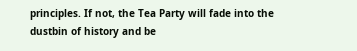principles. If not, the Tea Party will fade into the dustbin of history and be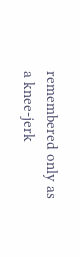remembered only as a knee-jerk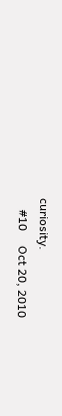curiosity.
    #10     Oct 20, 2010